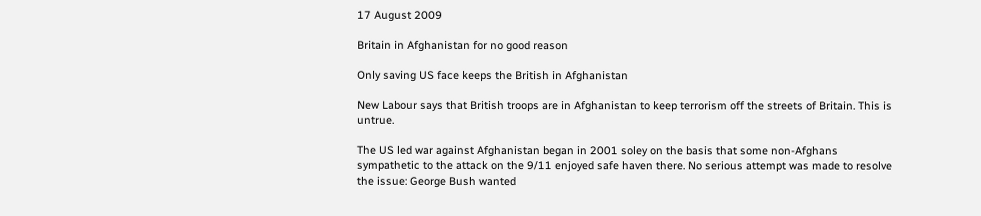17 August 2009

Britain in Afghanistan for no good reason

Only saving US face keeps the British in Afghanistan

New Labour says that British troops are in Afghanistan to keep terrorism off the streets of Britain. This is untrue.

The US led war against Afghanistan began in 2001 soley on the basis that some non-Afghans sympathetic to the attack on the 9/11 enjoyed safe haven there. No serious attempt was made to resolve the issue: George Bush wanted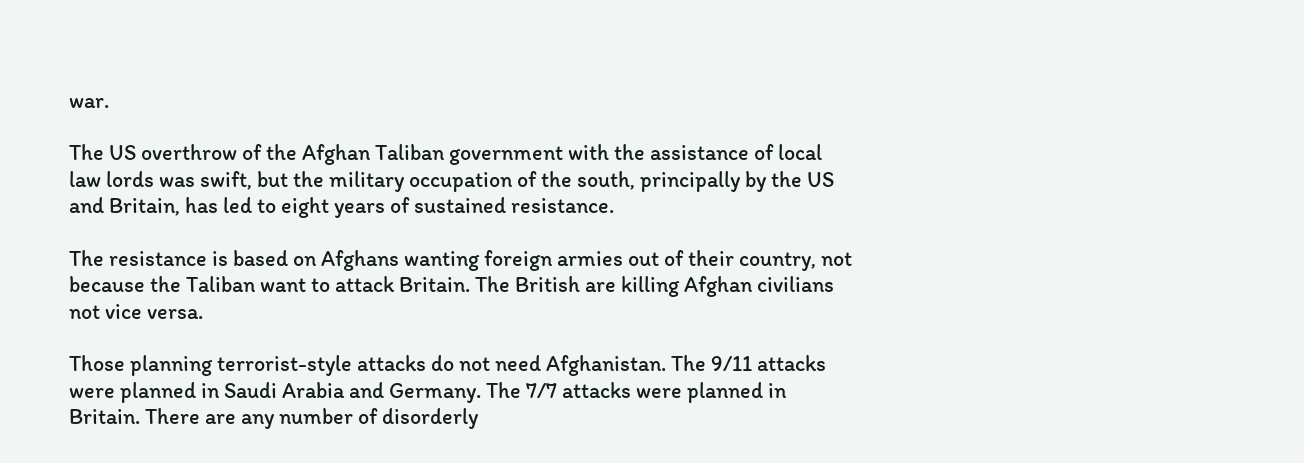war.

The US overthrow of the Afghan Taliban government with the assistance of local law lords was swift, but the military occupation of the south, principally by the US and Britain, has led to eight years of sustained resistance.

The resistance is based on Afghans wanting foreign armies out of their country, not because the Taliban want to attack Britain. The British are killing Afghan civilians not vice versa.

Those planning terrorist-style attacks do not need Afghanistan. The 9/11 attacks were planned in Saudi Arabia and Germany. The 7/7 attacks were planned in Britain. There are any number of disorderly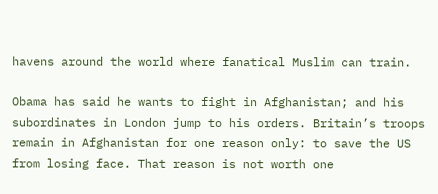havens around the world where fanatical Muslim can train.

Obama has said he wants to fight in Afghanistan; and his subordinates in London jump to his orders. Britain’s troops remain in Afghanistan for one reason only: to save the US from losing face. That reason is not worth one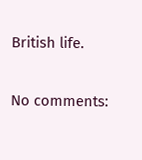British life.


No comments: